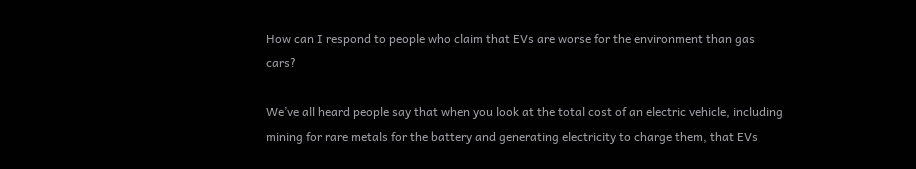How can I respond to people who claim that EVs are worse for the environment than gas cars?

We’ve all heard people say that when you look at the total cost of an electric vehicle, including mining for rare metals for the battery and generating electricity to charge them, that EVs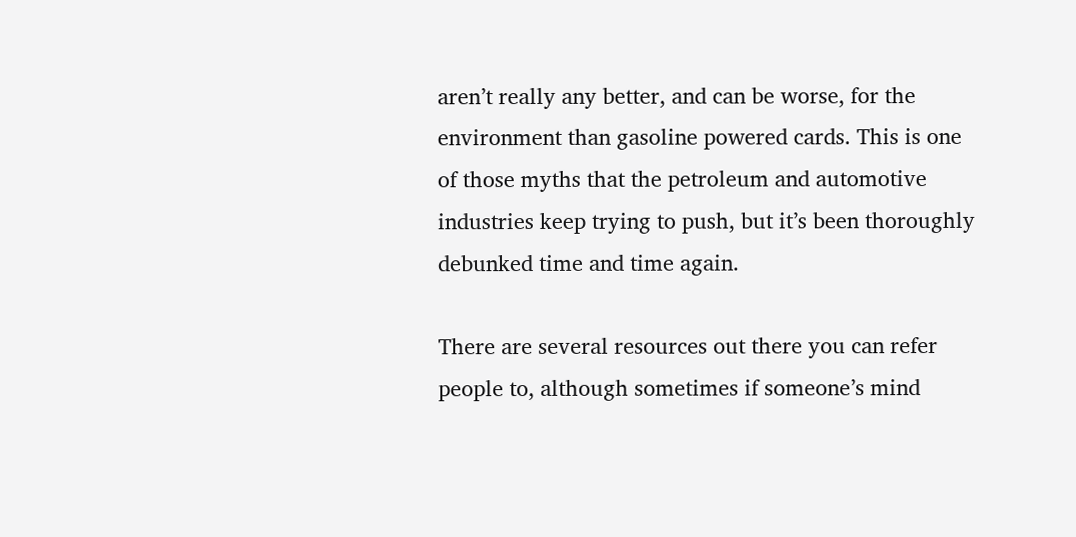aren’t really any better, and can be worse, for the environment than gasoline powered cards. This is one of those myths that the petroleum and automotive industries keep trying to push, but it’s been thoroughly debunked time and time again.

There are several resources out there you can refer people to, although sometimes if someone’s mind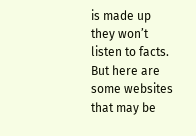is made up they won’t listen to facts. But here are some websites that may be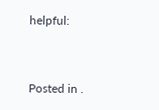helpful:


Posted in .